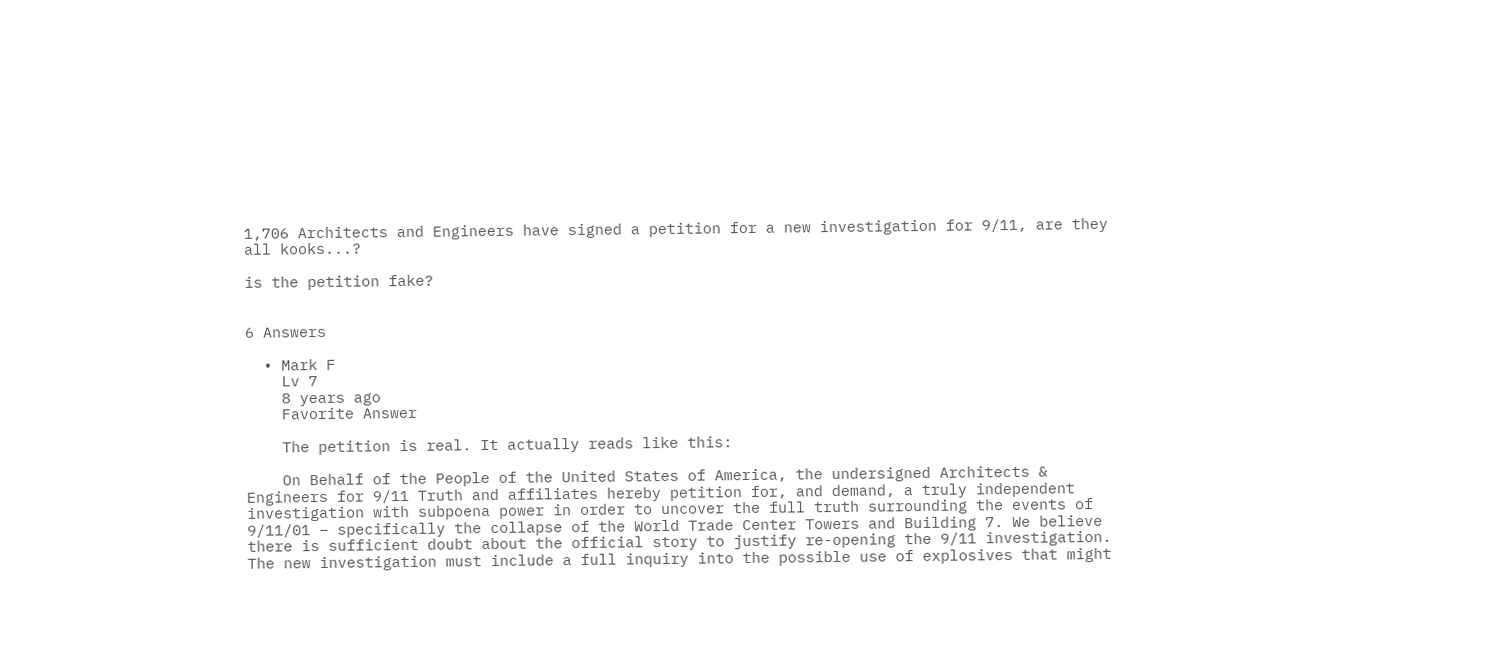1,706 Architects and Engineers have signed a petition for a new investigation for 9/11, are they all kooks...?

is the petition fake?


6 Answers

  • Mark F
    Lv 7
    8 years ago
    Favorite Answer

    The petition is real. It actually reads like this:

    On Behalf of the People of the United States of America, the undersigned Architects & Engineers for 9/11 Truth and affiliates hereby petition for, and demand, a truly independent investigation with subpoena power in order to uncover the full truth surrounding the events of 9/11/01 – specifically the collapse of the World Trade Center Towers and Building 7. We believe there is sufficient doubt about the official story to justify re-opening the 9/11 investigation. The new investigation must include a full inquiry into the possible use of explosives that might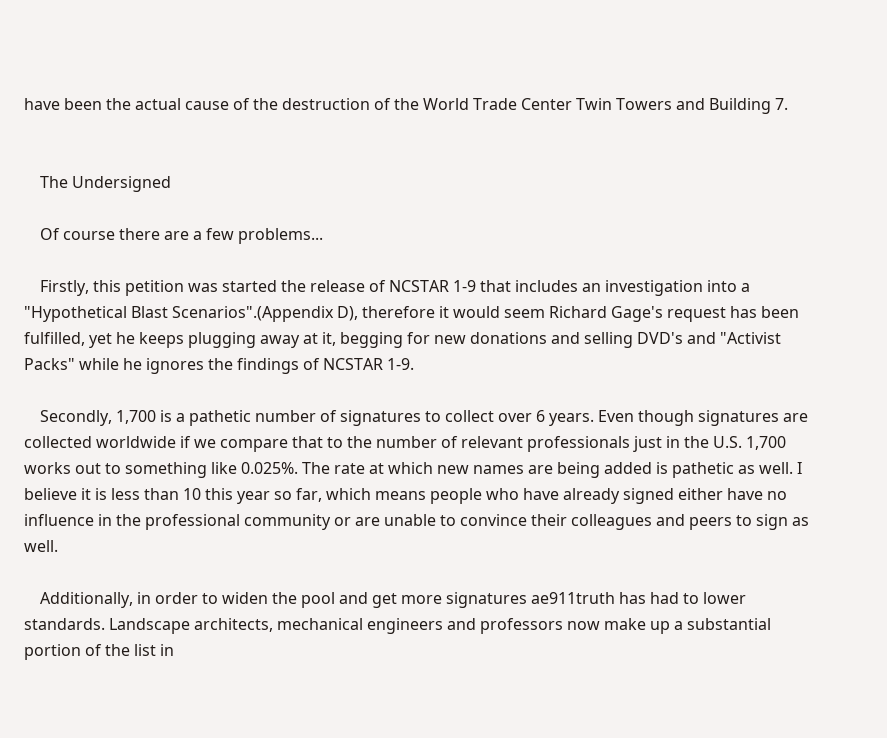have been the actual cause of the destruction of the World Trade Center Twin Towers and Building 7.


    The Undersigned

    Of course there are a few problems...

    Firstly, this petition was started the release of NCSTAR 1-9 that includes an investigation into a "Hypothetical Blast Scenarios".(Appendix D), therefore it would seem Richard Gage's request has been fulfilled, yet he keeps plugging away at it, begging for new donations and selling DVD's and "Activist Packs" while he ignores the findings of NCSTAR 1-9.

    Secondly, 1,700 is a pathetic number of signatures to collect over 6 years. Even though signatures are collected worldwide if we compare that to the number of relevant professionals just in the U.S. 1,700 works out to something like 0.025%. The rate at which new names are being added is pathetic as well. I believe it is less than 10 this year so far, which means people who have already signed either have no influence in the professional community or are unable to convince their colleagues and peers to sign as well.

    Additionally, in order to widen the pool and get more signatures ae911truth has had to lower standards. Landscape architects, mechanical engineers and professors now make up a substantial portion of the list in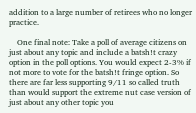addition to a large number of retirees who no longer practice.

    One final note: Take a poll of average citizens on just about any topic and include a batsh!t crazy option in the poll options. You would expect 2-3% if not more to vote for the batsh!t fringe option. So there are far less supporting 9/11 so called truth than would support the extreme nut case version of just about any other topic you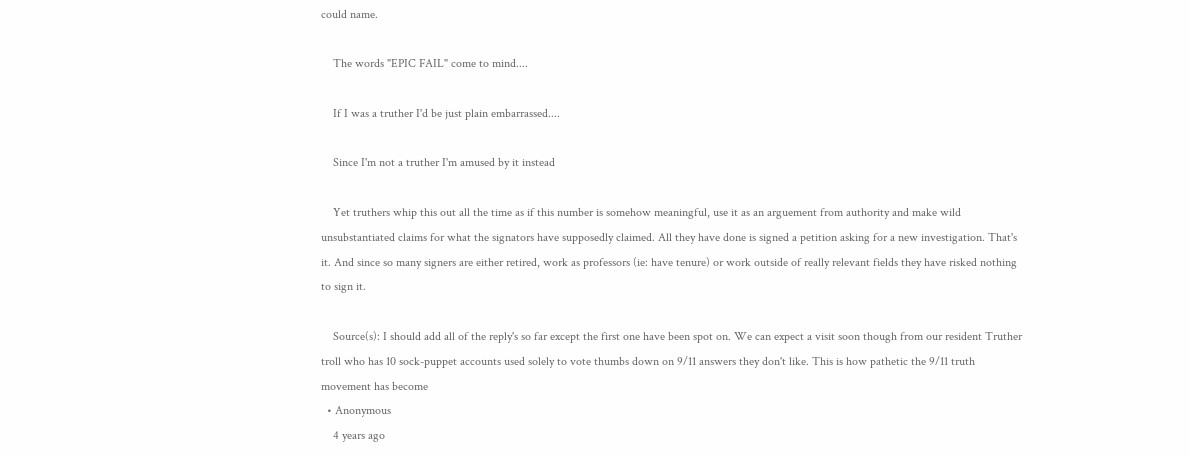could name.

    The words "EPIC FAIL" come to mind....

    If I was a truther I'd be just plain embarrassed....

    Since I'm not a truther I'm amused by it instead

    Yet truthers whip this out all the time as if this number is somehow meaningful, use it as an arguement from authority and make wild unsubstantiated claims for what the signators have supposedly claimed. All they have done is signed a petition asking for a new investigation. That's it. And since so many signers are either retired, work as professors (ie: have tenure) or work outside of really relevant fields they have risked nothing to sign it.

    Source(s): I should add all of the reply's so far except the first one have been spot on. We can expect a visit soon though from our resident Truther troll who has 10 sock-puppet accounts used solely to vote thumbs down on 9/11 answers they don't like. This is how pathetic the 9/11 truth movement has become
  • Anonymous
    4 years ago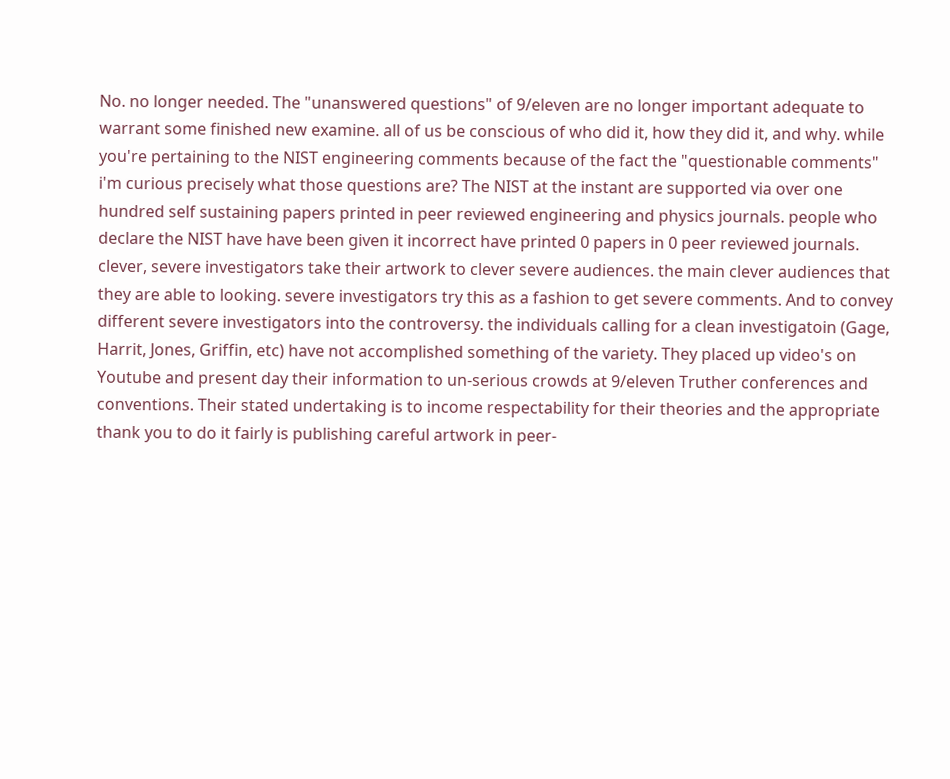No. no longer needed. The "unanswered questions" of 9/eleven are no longer important adequate to warrant some finished new examine. all of us be conscious of who did it, how they did it, and why. while you're pertaining to the NIST engineering comments because of the fact the "questionable comments" i'm curious precisely what those questions are? The NIST at the instant are supported via over one hundred self sustaining papers printed in peer reviewed engineering and physics journals. people who declare the NIST have have been given it incorrect have printed 0 papers in 0 peer reviewed journals. clever, severe investigators take their artwork to clever severe audiences. the main clever audiences that they are able to looking. severe investigators try this as a fashion to get severe comments. And to convey different severe investigators into the controversy. the individuals calling for a clean investigatoin (Gage, Harrit, Jones, Griffin, etc) have not accomplished something of the variety. They placed up video's on Youtube and present day their information to un-serious crowds at 9/eleven Truther conferences and conventions. Their stated undertaking is to income respectability for their theories and the appropriate thank you to do it fairly is publishing careful artwork in peer-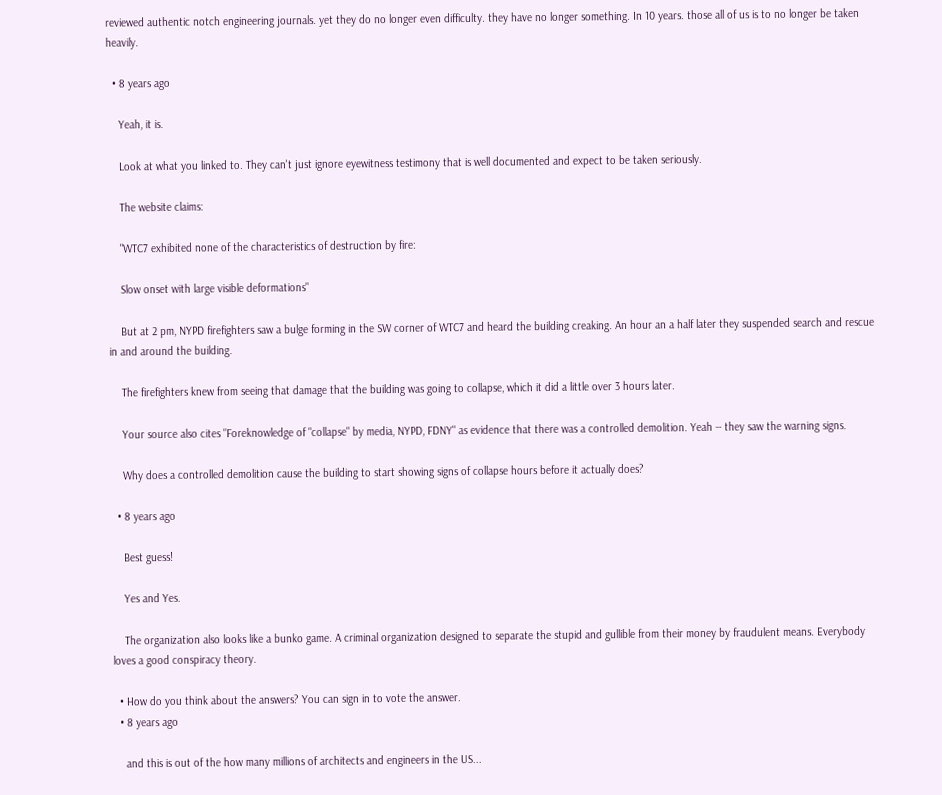reviewed authentic notch engineering journals. yet they do no longer even difficulty. they have no longer something. In 10 years. those all of us is to no longer be taken heavily.

  • 8 years ago

    Yeah, it is.

    Look at what you linked to. They can't just ignore eyewitness testimony that is well documented and expect to be taken seriously.

    The website claims:

    "WTC7 exhibited none of the characteristics of destruction by fire:

    Slow onset with large visible deformations"

    But at 2 pm, NYPD firefighters saw a bulge forming in the SW corner of WTC7 and heard the building creaking. An hour an a half later they suspended search and rescue in and around the building.

    The firefighters knew from seeing that damage that the building was going to collapse, which it did a little over 3 hours later.

    Your source also cites "Foreknowledge of "collapse" by media, NYPD, FDNY" as evidence that there was a controlled demolition. Yeah -- they saw the warning signs.

    Why does a controlled demolition cause the building to start showing signs of collapse hours before it actually does?

  • 8 years ago

    Best guess!

    Yes and Yes.

    The organization also looks like a bunko game. A criminal organization designed to separate the stupid and gullible from their money by fraudulent means. Everybody loves a good conspiracy theory.

  • How do you think about the answers? You can sign in to vote the answer.
  • 8 years ago

    and this is out of the how many millions of architects and engineers in the US...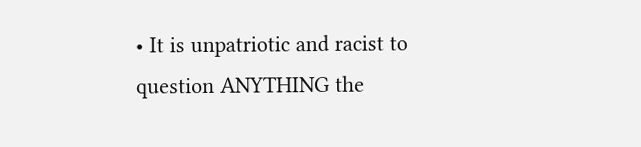• It is unpatriotic and racist to question ANYTHING the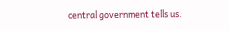central government tells us.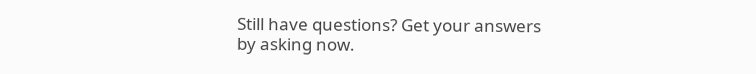Still have questions? Get your answers by asking now.